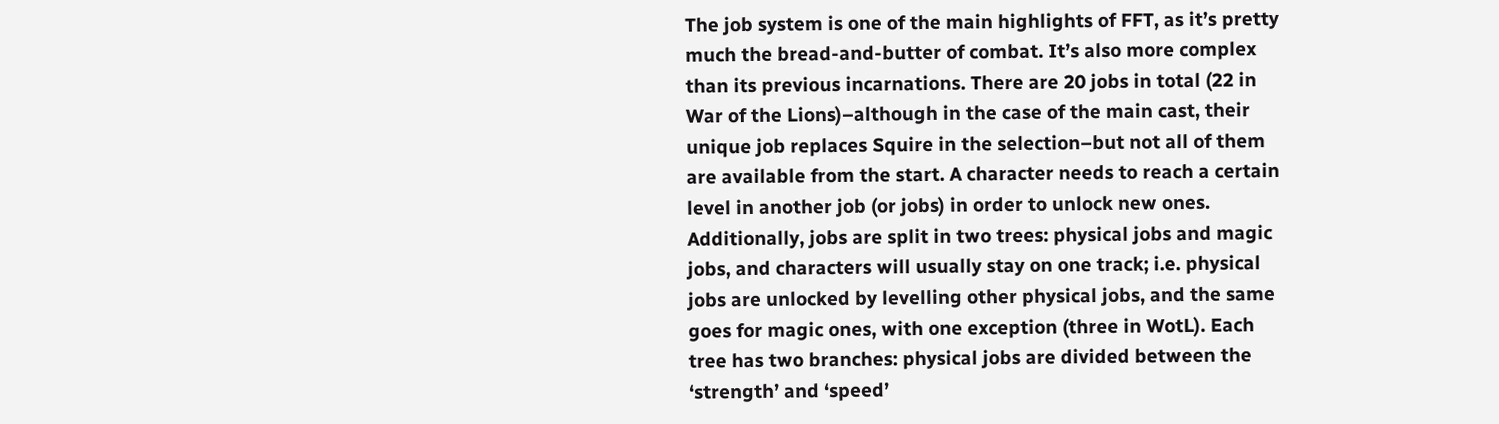The job system is one of the main highlights of FFT, as it’s pretty much the bread-and-butter of combat. It’s also more complex than its previous incarnations. There are 20 jobs in total (22 in War of the Lions)–although in the case of the main cast, their unique job replaces Squire in the selection–but not all of them are available from the start. A character needs to reach a certain level in another job (or jobs) in order to unlock new ones. Additionally, jobs are split in two trees: physical jobs and magic jobs, and characters will usually stay on one track; i.e. physical jobs are unlocked by levelling other physical jobs, and the same goes for magic ones, with one exception (three in WotL). Each tree has two branches: physical jobs are divided between the ‘strength’ and ‘speed’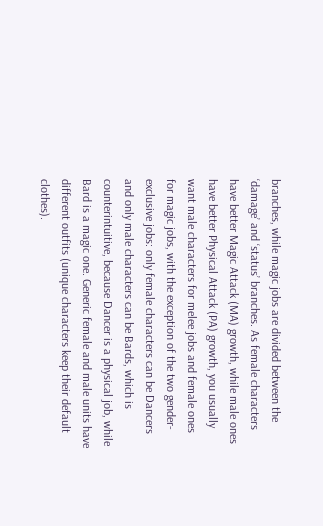branches, while magic jobs are divided between the ‘damage’ and ‘status’ branches. As female characters have better Magic Attack (MA) growth, while male ones have better Physical Attack (PA) growth, you usually want male characters for melee jobs and female ones for magic jobs, with the exception of the two gender-exclusive jobs: only female characters can be Dancers and only male characters can be Bards, which is counterintuitive, because Dancer is a physical job, while Bard is a magic one. Generic female and male units have different outfits (unique characters keep their default clothes).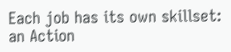Each job has its own skillset: an Action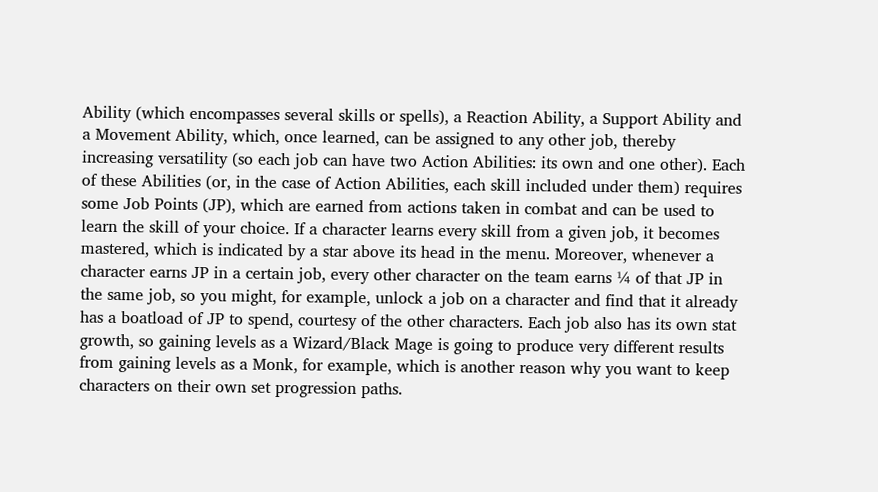Ability (which encompasses several skills or spells), a Reaction Ability, a Support Ability and a Movement Ability, which, once learned, can be assigned to any other job, thereby increasing versatility (so each job can have two Action Abilities: its own and one other). Each of these Abilities (or, in the case of Action Abilities, each skill included under them) requires some Job Points (JP), which are earned from actions taken in combat and can be used to learn the skill of your choice. If a character learns every skill from a given job, it becomes mastered, which is indicated by a star above its head in the menu. Moreover, whenever a character earns JP in a certain job, every other character on the team earns ¼ of that JP in the same job, so you might, for example, unlock a job on a character and find that it already has a boatload of JP to spend, courtesy of the other characters. Each job also has its own stat growth, so gaining levels as a Wizard/Black Mage is going to produce very different results from gaining levels as a Monk, for example, which is another reason why you want to keep characters on their own set progression paths.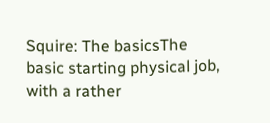Squire: The basicsThe basic starting physical job, with a rather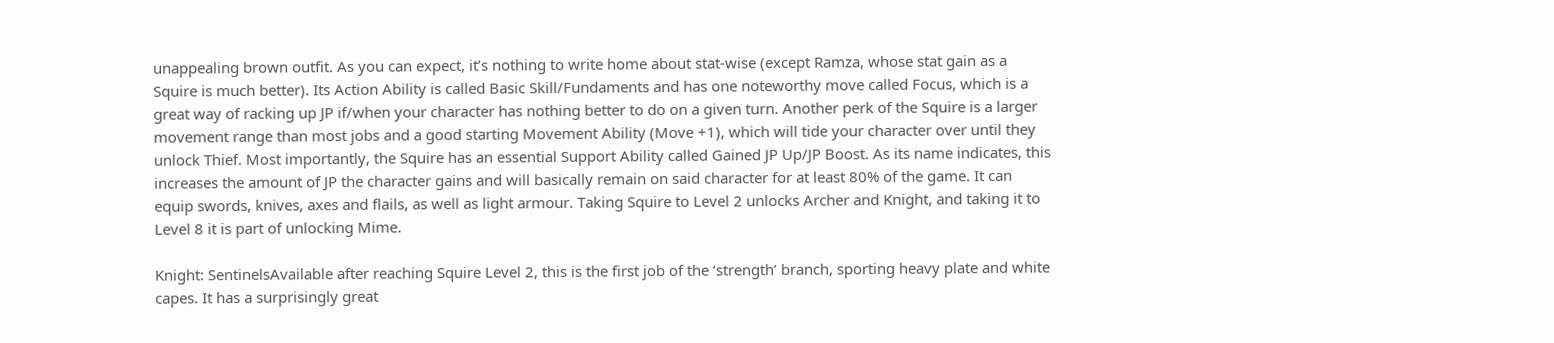unappealing brown outfit. As you can expect, it’s nothing to write home about stat-wise (except Ramza, whose stat gain as a Squire is much better). Its Action Ability is called Basic Skill/Fundaments and has one noteworthy move called Focus, which is a great way of racking up JP if/when your character has nothing better to do on a given turn. Another perk of the Squire is a larger movement range than most jobs and a good starting Movement Ability (Move +1), which will tide your character over until they unlock Thief. Most importantly, the Squire has an essential Support Ability called Gained JP Up/JP Boost. As its name indicates, this increases the amount of JP the character gains and will basically remain on said character for at least 80% of the game. It can equip swords, knives, axes and flails, as well as light armour. Taking Squire to Level 2 unlocks Archer and Knight, and taking it to Level 8 it is part of unlocking Mime.

Knight: SentinelsAvailable after reaching Squire Level 2, this is the first job of the ‘strength’ branch, sporting heavy plate and white capes. It has a surprisingly great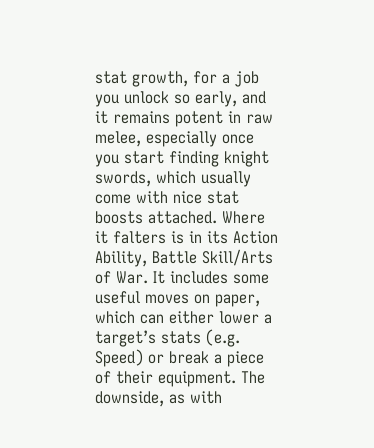stat growth, for a job you unlock so early, and it remains potent in raw melee, especially once you start finding knight swords, which usually come with nice stat boosts attached. Where it falters is in its Action Ability, Battle Skill/Arts of War. It includes some useful moves on paper, which can either lower a target’s stats (e.g. Speed) or break a piece of their equipment. The downside, as with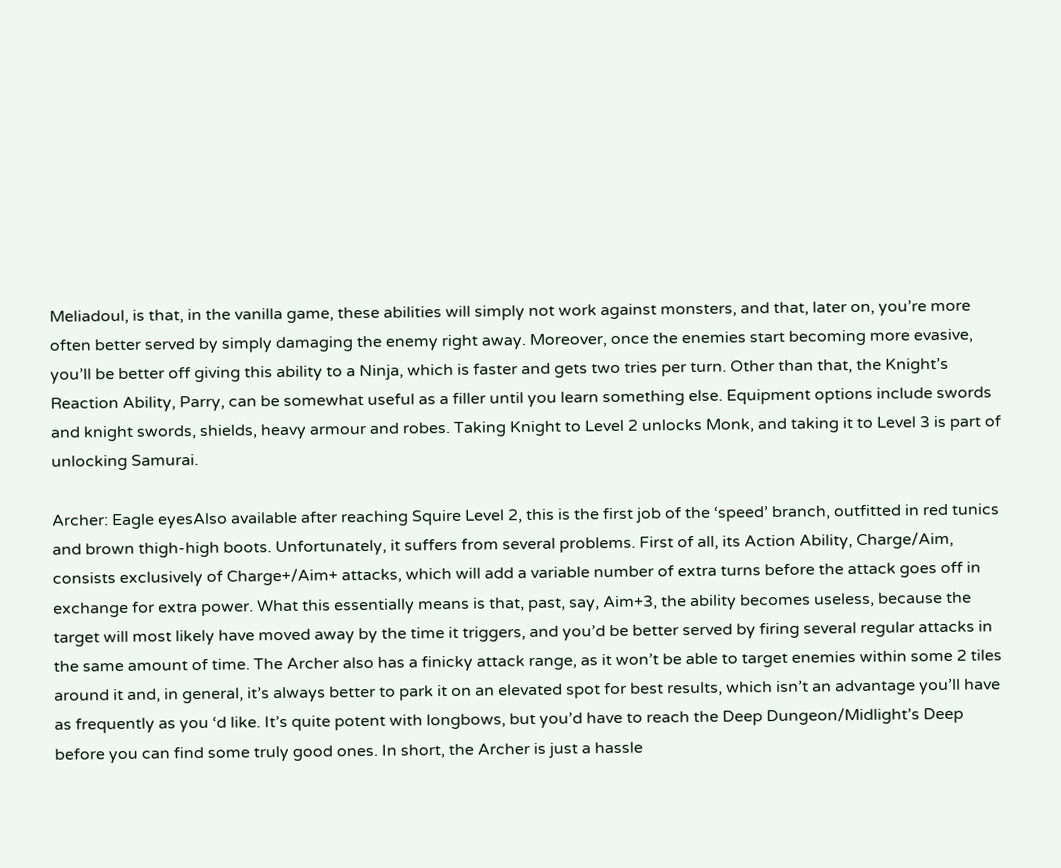Meliadoul, is that, in the vanilla game, these abilities will simply not work against monsters, and that, later on, you’re more often better served by simply damaging the enemy right away. Moreover, once the enemies start becoming more evasive, you’ll be better off giving this ability to a Ninja, which is faster and gets two tries per turn. Other than that, the Knight’s Reaction Ability, Parry, can be somewhat useful as a filler until you learn something else. Equipment options include swords and knight swords, shields, heavy armour and robes. Taking Knight to Level 2 unlocks Monk, and taking it to Level 3 is part of unlocking Samurai.

Archer: Eagle eyesAlso available after reaching Squire Level 2, this is the first job of the ‘speed’ branch, outfitted in red tunics and brown thigh-high boots. Unfortunately, it suffers from several problems. First of all, its Action Ability, Charge/Aim, consists exclusively of Charge+/Aim+ attacks, which will add a variable number of extra turns before the attack goes off in exchange for extra power. What this essentially means is that, past, say, Aim+3, the ability becomes useless, because the target will most likely have moved away by the time it triggers, and you’d be better served by firing several regular attacks in the same amount of time. The Archer also has a finicky attack range, as it won’t be able to target enemies within some 2 tiles around it and, in general, it’s always better to park it on an elevated spot for best results, which isn’t an advantage you’ll have as frequently as you ‘d like. It’s quite potent with longbows, but you’d have to reach the Deep Dungeon/Midlight’s Deep before you can find some truly good ones. In short, the Archer is just a hassle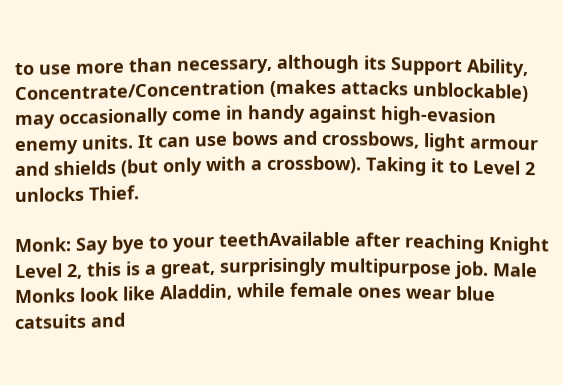to use more than necessary, although its Support Ability, Concentrate/Concentration (makes attacks unblockable) may occasionally come in handy against high-evasion enemy units. It can use bows and crossbows, light armour and shields (but only with a crossbow). Taking it to Level 2 unlocks Thief.

Monk: Say bye to your teethAvailable after reaching Knight Level 2, this is a great, surprisingly multipurpose job. Male Monks look like Aladdin, while female ones wear blue catsuits and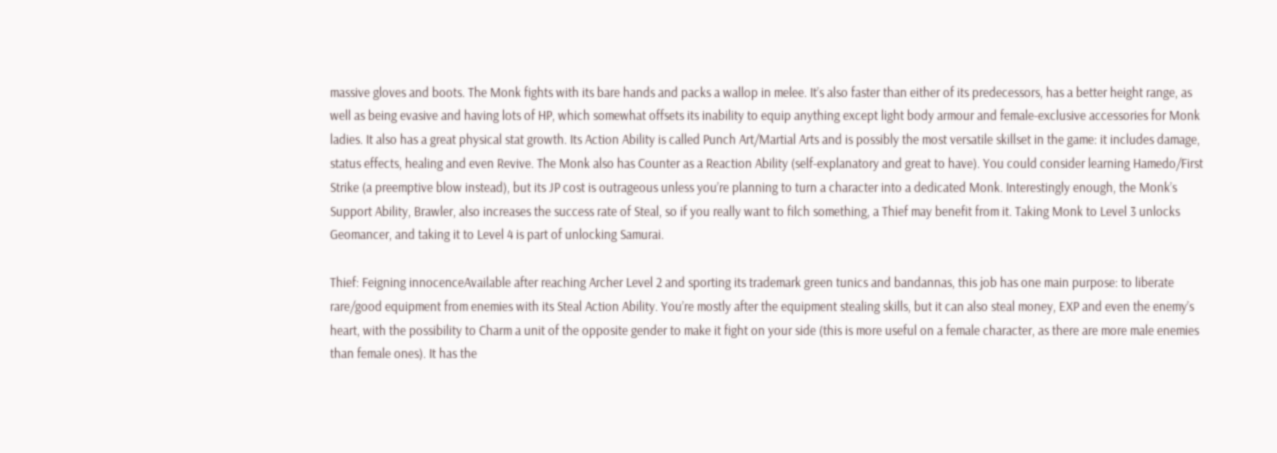massive gloves and boots. The Monk fights with its bare hands and packs a wallop in melee. It’s also faster than either of its predecessors, has a better height range, as well as being evasive and having lots of HP, which somewhat offsets its inability to equip anything except light body armour and female-exclusive accessories for Monk ladies. It also has a great physical stat growth. Its Action Ability is called Punch Art/Martial Arts and is possibly the most versatile skillset in the game: it includes damage, status effects, healing and even Revive. The Monk also has Counter as a Reaction Ability (self-explanatory and great to have). You could consider learning Hamedo/First Strike (a preemptive blow instead), but its JP cost is outrageous unless you’re planning to turn a character into a dedicated Monk. Interestingly enough, the Monk’s Support Ability, Brawler, also increases the success rate of Steal, so if you really want to filch something, a Thief may benefit from it. Taking Monk to Level 3 unlocks Geomancer, and taking it to Level 4 is part of unlocking Samurai.

Thief: Feigning innocenceAvailable after reaching Archer Level 2 and sporting its trademark green tunics and bandannas, this job has one main purpose: to liberate rare/good equipment from enemies with its Steal Action Ability. You’re mostly after the equipment stealing skills, but it can also steal money, EXP and even the enemy’s heart, with the possibility to Charm a unit of the opposite gender to make it fight on your side (this is more useful on a female character, as there are more male enemies than female ones). It has the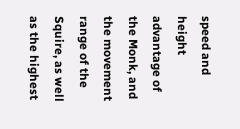speed and height advantage of the Monk, and the movement range of the Squire, as well as the highest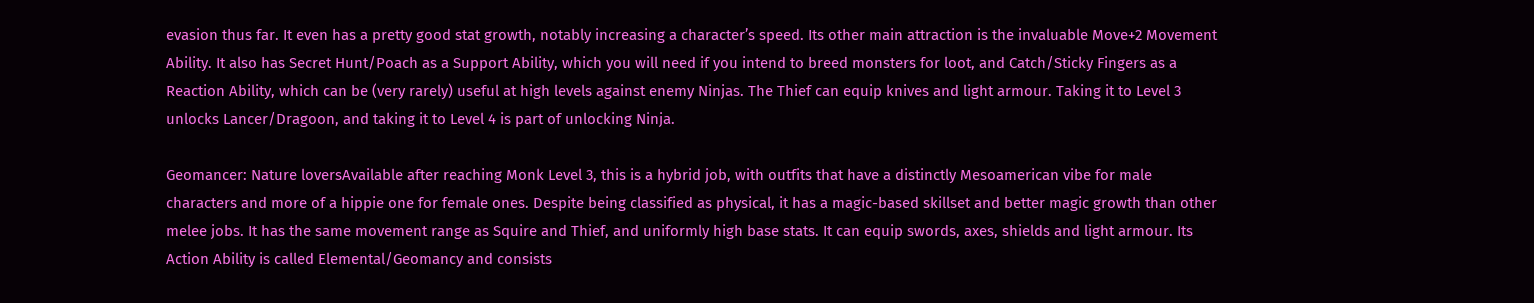evasion thus far. It even has a pretty good stat growth, notably increasing a character’s speed. Its other main attraction is the invaluable Move+2 Movement Ability. It also has Secret Hunt/Poach as a Support Ability, which you will need if you intend to breed monsters for loot, and Catch/Sticky Fingers as a Reaction Ability, which can be (very rarely) useful at high levels against enemy Ninjas. The Thief can equip knives and light armour. Taking it to Level 3 unlocks Lancer/Dragoon, and taking it to Level 4 is part of unlocking Ninja.

Geomancer: Nature loversAvailable after reaching Monk Level 3, this is a hybrid job, with outfits that have a distinctly Mesoamerican vibe for male characters and more of a hippie one for female ones. Despite being classified as physical, it has a magic-based skillset and better magic growth than other melee jobs. It has the same movement range as Squire and Thief, and uniformly high base stats. It can equip swords, axes, shields and light armour. Its Action Ability is called Elemental/Geomancy and consists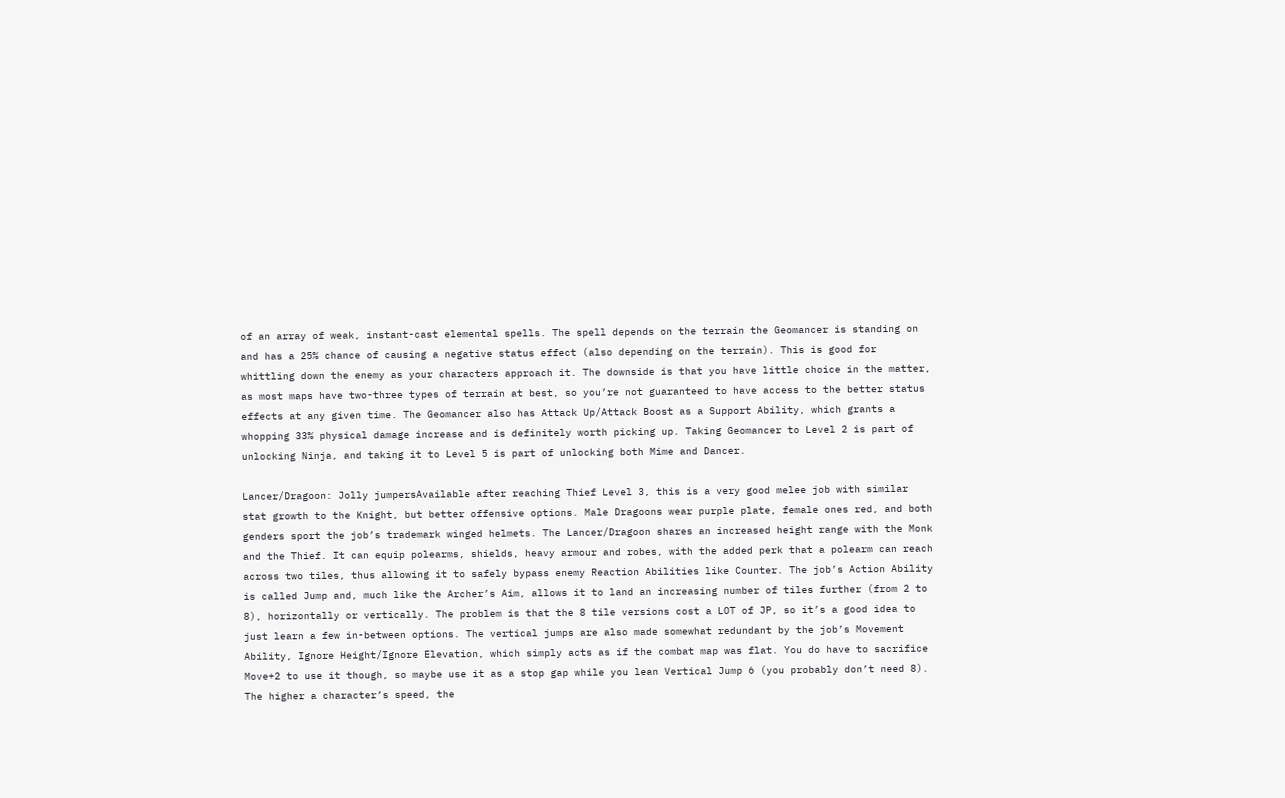of an array of weak, instant-cast elemental spells. The spell depends on the terrain the Geomancer is standing on and has a 25% chance of causing a negative status effect (also depending on the terrain). This is good for whittling down the enemy as your characters approach it. The downside is that you have little choice in the matter, as most maps have two-three types of terrain at best, so you’re not guaranteed to have access to the better status effects at any given time. The Geomancer also has Attack Up/Attack Boost as a Support Ability, which grants a whopping 33% physical damage increase and is definitely worth picking up. Taking Geomancer to Level 2 is part of unlocking Ninja, and taking it to Level 5 is part of unlocking both Mime and Dancer.

Lancer/Dragoon: Jolly jumpersAvailable after reaching Thief Level 3, this is a very good melee job with similar stat growth to the Knight, but better offensive options. Male Dragoons wear purple plate, female ones red, and both genders sport the job’s trademark winged helmets. The Lancer/Dragoon shares an increased height range with the Monk and the Thief. It can equip polearms, shields, heavy armour and robes, with the added perk that a polearm can reach across two tiles, thus allowing it to safely bypass enemy Reaction Abilities like Counter. The job’s Action Ability is called Jump and, much like the Archer’s Aim, allows it to land an increasing number of tiles further (from 2 to 8), horizontally or vertically. The problem is that the 8 tile versions cost a LOT of JP, so it’s a good idea to just learn a few in-between options. The vertical jumps are also made somewhat redundant by the job’s Movement Ability, Ignore Height/Ignore Elevation, which simply acts as if the combat map was flat. You do have to sacrifice Move+2 to use it though, so maybe use it as a stop gap while you lean Vertical Jump 6 (you probably don’t need 8). The higher a character’s speed, the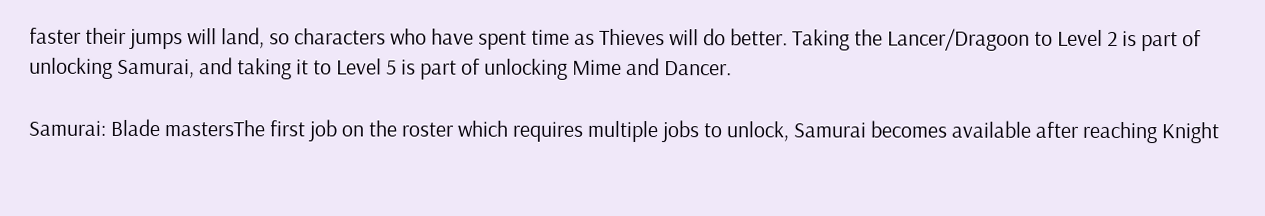faster their jumps will land, so characters who have spent time as Thieves will do better. Taking the Lancer/Dragoon to Level 2 is part of unlocking Samurai, and taking it to Level 5 is part of unlocking Mime and Dancer.

Samurai: Blade mastersThe first job on the roster which requires multiple jobs to unlock, Samurai becomes available after reaching Knight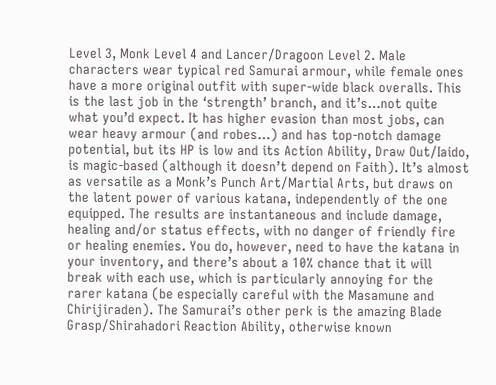Level 3, Monk Level 4 and Lancer/Dragoon Level 2. Male characters wear typical red Samurai armour, while female ones have a more original outfit with super-wide black overalls. This is the last job in the ‘strength’ branch, and it’s…not quite what you’d expect. It has higher evasion than most jobs, can wear heavy armour (and robes…) and has top-notch damage potential, but its HP is low and its Action Ability, Draw Out/Iaido, is magic-based (although it doesn’t depend on Faith). It’s almost as versatile as a Monk’s Punch Art/Martial Arts, but draws on the latent power of various katana, independently of the one equipped. The results are instantaneous and include damage, healing and/or status effects, with no danger of friendly fire or healing enemies. You do, however, need to have the katana in your inventory, and there’s about a 10% chance that it will break with each use, which is particularly annoying for the rarer katana (be especially careful with the Masamune and Chirijiraden). The Samurai’s other perk is the amazing Blade Grasp/Shirahadori Reaction Ability, otherwise known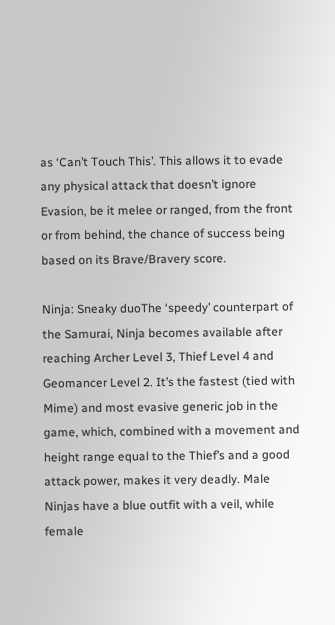as ‘Can’t Touch This’. This allows it to evade any physical attack that doesn’t ignore Evasion, be it melee or ranged, from the front or from behind, the chance of success being based on its Brave/Bravery score.

Ninja: Sneaky duoThe ‘speedy’ counterpart of the Samurai, Ninja becomes available after reaching Archer Level 3, Thief Level 4 and Geomancer Level 2. It’s the fastest (tied with Mime) and most evasive generic job in the game, which, combined with a movement and height range equal to the Thief’s and a good attack power, makes it very deadly. Male Ninjas have a blue outfit with a veil, while female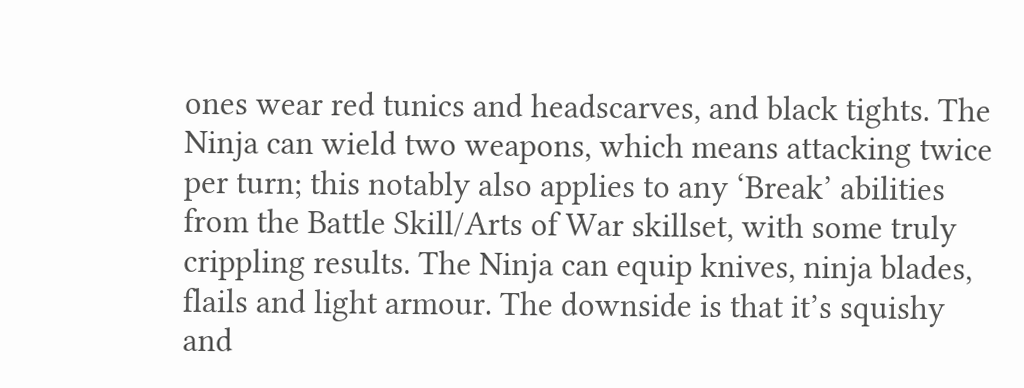ones wear red tunics and headscarves, and black tights. The Ninja can wield two weapons, which means attacking twice per turn; this notably also applies to any ‘Break’ abilities from the Battle Skill/Arts of War skillset, with some truly crippling results. The Ninja can equip knives, ninja blades, flails and light armour. The downside is that it’s squishy and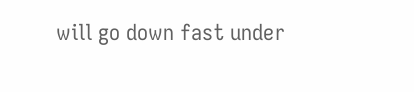will go down fast under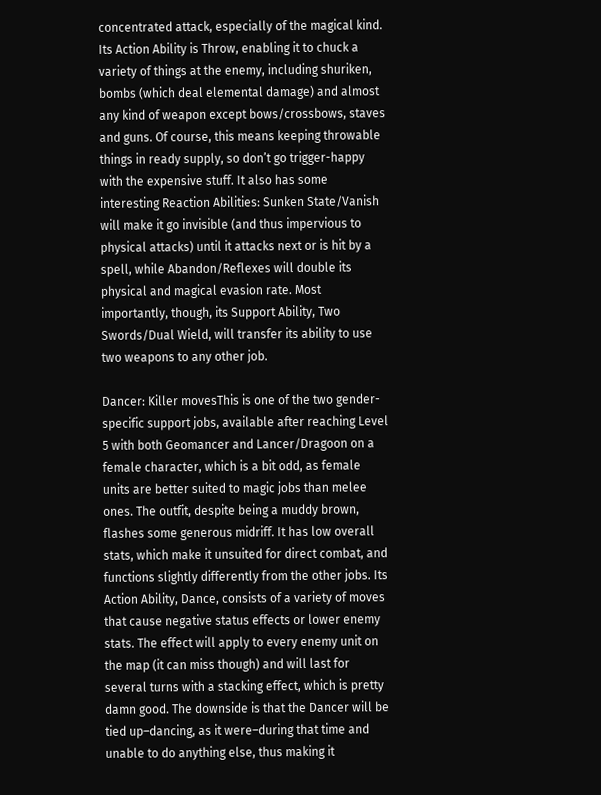concentrated attack, especially of the magical kind. Its Action Ability is Throw, enabling it to chuck a variety of things at the enemy, including shuriken, bombs (which deal elemental damage) and almost any kind of weapon except bows/crossbows, staves and guns. Of course, this means keeping throwable things in ready supply, so don’t go trigger-happy with the expensive stuff. It also has some interesting Reaction Abilities: Sunken State/Vanish will make it go invisible (and thus impervious to physical attacks) until it attacks next or is hit by a spell, while Abandon/Reflexes will double its physical and magical evasion rate. Most importantly, though, its Support Ability, Two Swords/Dual Wield, will transfer its ability to use two weapons to any other job.

Dancer: Killer movesThis is one of the two gender-specific support jobs, available after reaching Level 5 with both Geomancer and Lancer/Dragoon on a female character, which is a bit odd, as female units are better suited to magic jobs than melee ones. The outfit, despite being a muddy brown, flashes some generous midriff. It has low overall stats, which make it unsuited for direct combat, and functions slightly differently from the other jobs. Its Action Ability, Dance, consists of a variety of moves that cause negative status effects or lower enemy stats. The effect will apply to every enemy unit on the map (it can miss though) and will last for several turns with a stacking effect, which is pretty damn good. The downside is that the Dancer will be tied up–dancing, as it were–during that time and unable to do anything else, thus making it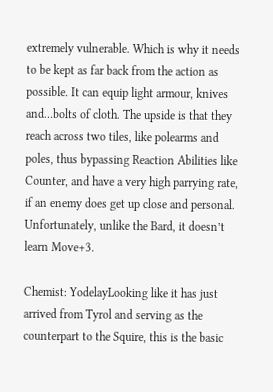extremely vulnerable. Which is why it needs to be kept as far back from the action as possible. It can equip light armour, knives and…bolts of cloth. The upside is that they reach across two tiles, like polearms and poles, thus bypassing Reaction Abilities like Counter, and have a very high parrying rate, if an enemy does get up close and personal. Unfortunately, unlike the Bard, it doesn’t learn Move+3.

Chemist: YodelayLooking like it has just arrived from Tyrol and serving as the counterpart to the Squire, this is the basic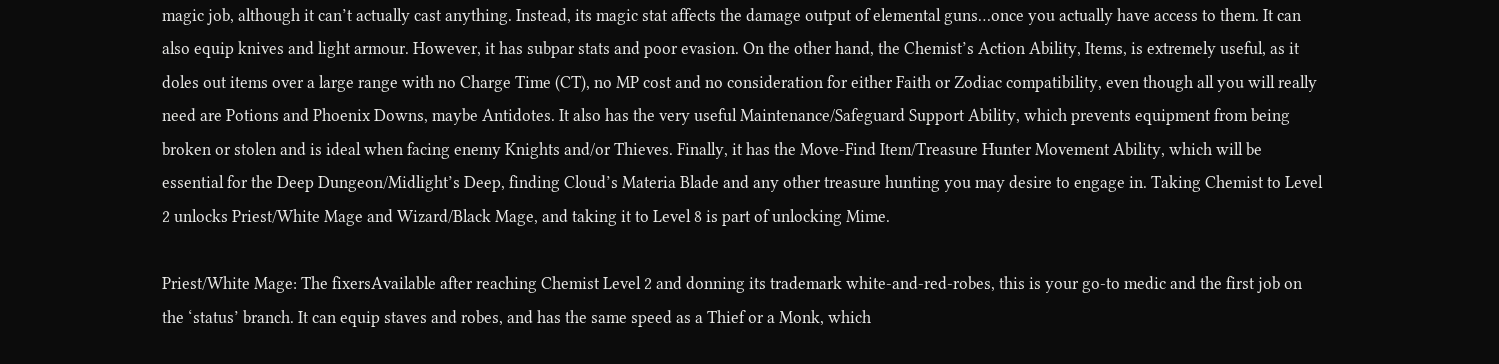magic job, although it can’t actually cast anything. Instead, its magic stat affects the damage output of elemental guns…once you actually have access to them. It can also equip knives and light armour. However, it has subpar stats and poor evasion. On the other hand, the Chemist’s Action Ability, Items, is extremely useful, as it doles out items over a large range with no Charge Time (CT), no MP cost and no consideration for either Faith or Zodiac compatibility, even though all you will really need are Potions and Phoenix Downs, maybe Antidotes. It also has the very useful Maintenance/Safeguard Support Ability, which prevents equipment from being broken or stolen and is ideal when facing enemy Knights and/or Thieves. Finally, it has the Move-Find Item/Treasure Hunter Movement Ability, which will be essential for the Deep Dungeon/Midlight’s Deep, finding Cloud’s Materia Blade and any other treasure hunting you may desire to engage in. Taking Chemist to Level 2 unlocks Priest/White Mage and Wizard/Black Mage, and taking it to Level 8 is part of unlocking Mime.

Priest/White Mage: The fixersAvailable after reaching Chemist Level 2 and donning its trademark white-and-red-robes, this is your go-to medic and the first job on the ‘status’ branch. It can equip staves and robes, and has the same speed as a Thief or a Monk, which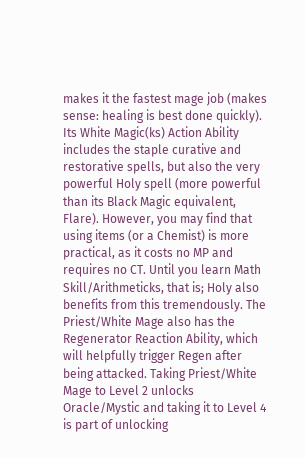makes it the fastest mage job (makes sense: healing is best done quickly). Its White Magic(ks) Action Ability includes the staple curative and restorative spells, but also the very powerful Holy spell (more powerful than its Black Magic equivalent, Flare). However, you may find that using items (or a Chemist) is more practical, as it costs no MP and requires no CT. Until you learn Math Skill/Arithmeticks, that is; Holy also benefits from this tremendously. The Priest/White Mage also has the Regenerator Reaction Ability, which will helpfully trigger Regen after being attacked. Taking Priest/White Mage to Level 2 unlocks Oracle/Mystic and taking it to Level 4 is part of unlocking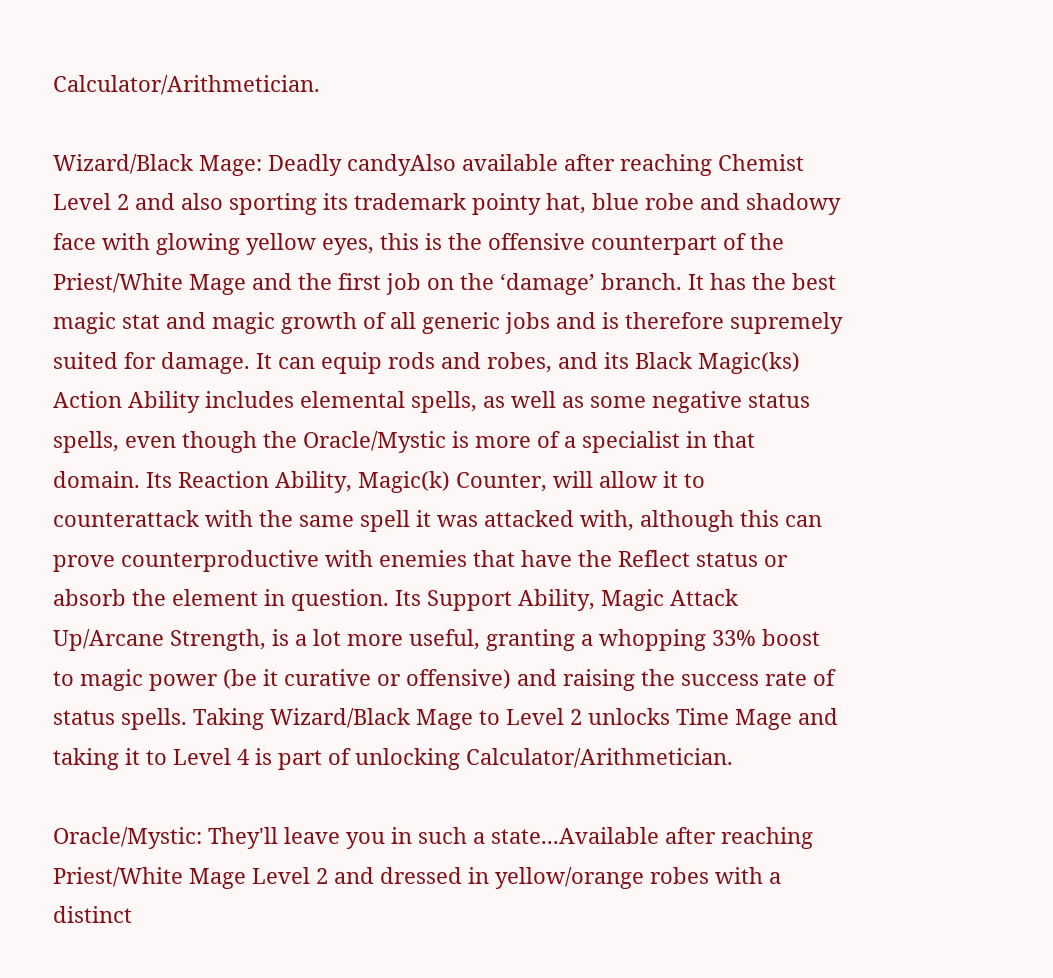Calculator/Arithmetician.

Wizard/Black Mage: Deadly candyAlso available after reaching Chemist Level 2 and also sporting its trademark pointy hat, blue robe and shadowy face with glowing yellow eyes, this is the offensive counterpart of the Priest/White Mage and the first job on the ‘damage’ branch. It has the best magic stat and magic growth of all generic jobs and is therefore supremely suited for damage. It can equip rods and robes, and its Black Magic(ks) Action Ability includes elemental spells, as well as some negative status spells, even though the Oracle/Mystic is more of a specialist in that domain. Its Reaction Ability, Magic(k) Counter, will allow it to counterattack with the same spell it was attacked with, although this can prove counterproductive with enemies that have the Reflect status or absorb the element in question. Its Support Ability, Magic Attack Up/Arcane Strength, is a lot more useful, granting a whopping 33% boost to magic power (be it curative or offensive) and raising the success rate of status spells. Taking Wizard/Black Mage to Level 2 unlocks Time Mage and taking it to Level 4 is part of unlocking Calculator/Arithmetician.

Oracle/Mystic: They'll leave you in such a state...Available after reaching Priest/White Mage Level 2 and dressed in yellow/orange robes with a distinct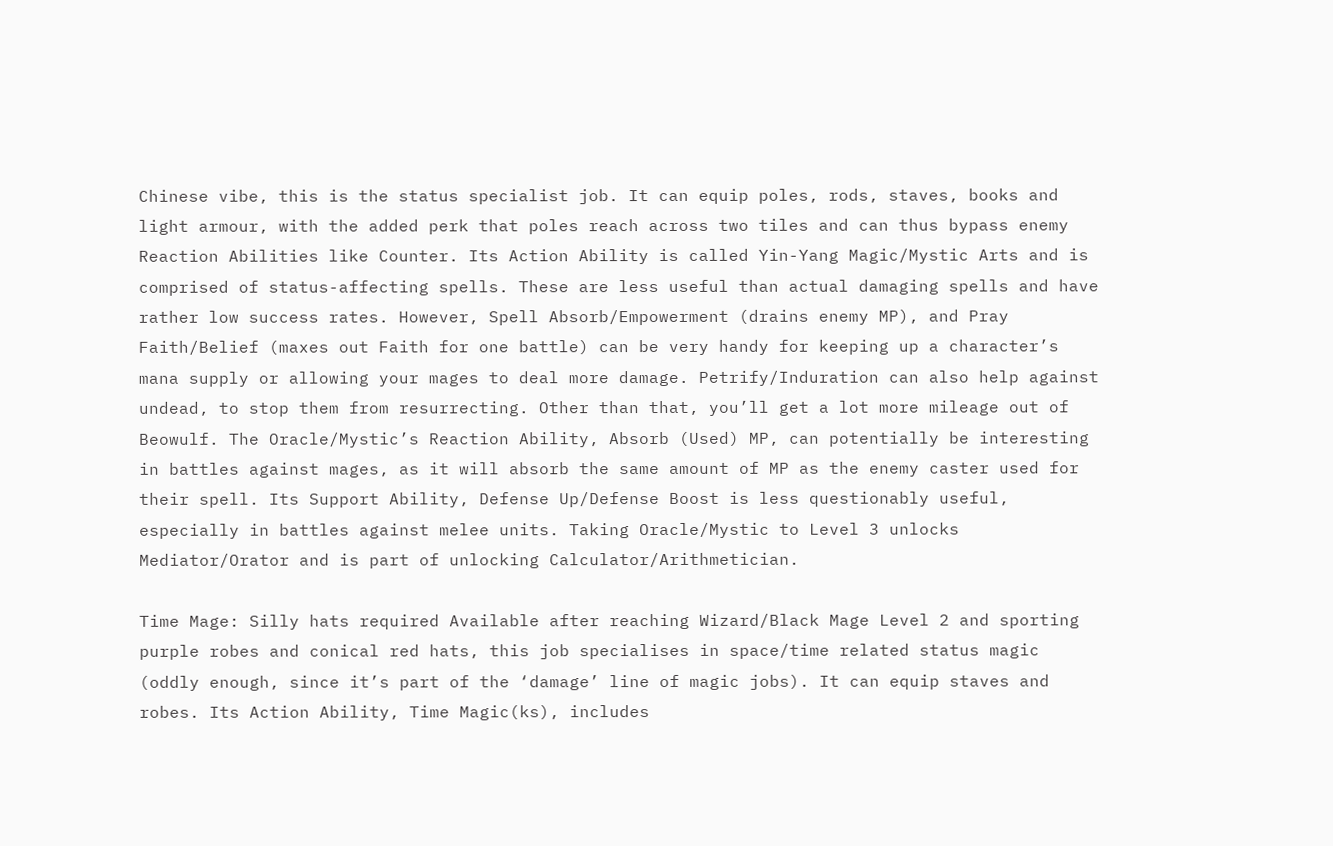Chinese vibe, this is the status specialist job. It can equip poles, rods, staves, books and light armour, with the added perk that poles reach across two tiles and can thus bypass enemy Reaction Abilities like Counter. Its Action Ability is called Yin-Yang Magic/Mystic Arts and is comprised of status-affecting spells. These are less useful than actual damaging spells and have rather low success rates. However, Spell Absorb/Empowerment (drains enemy MP), and Pray Faith/Belief (maxes out Faith for one battle) can be very handy for keeping up a character’s mana supply or allowing your mages to deal more damage. Petrify/Induration can also help against undead, to stop them from resurrecting. Other than that, you’ll get a lot more mileage out of Beowulf. The Oracle/Mystic’s Reaction Ability, Absorb (Used) MP, can potentially be interesting in battles against mages, as it will absorb the same amount of MP as the enemy caster used for their spell. Its Support Ability, Defense Up/Defense Boost is less questionably useful, especially in battles against melee units. Taking Oracle/Mystic to Level 3 unlocks Mediator/Orator and is part of unlocking Calculator/Arithmetician.

Time Mage: Silly hats required Available after reaching Wizard/Black Mage Level 2 and sporting purple robes and conical red hats, this job specialises in space/time related status magic (oddly enough, since it’s part of the ‘damage’ line of magic jobs). It can equip staves and robes. Its Action Ability, Time Magic(ks), includes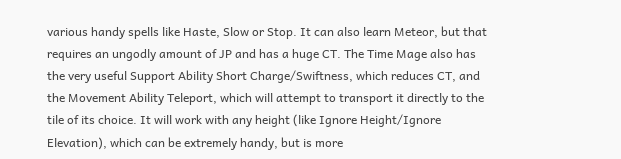various handy spells like Haste, Slow or Stop. It can also learn Meteor, but that requires an ungodly amount of JP and has a huge CT. The Time Mage also has the very useful Support Ability Short Charge/Swiftness, which reduces CT, and the Movement Ability Teleport, which will attempt to transport it directly to the tile of its choice. It will work with any height (like Ignore Height/Ignore Elevation), which can be extremely handy, but is more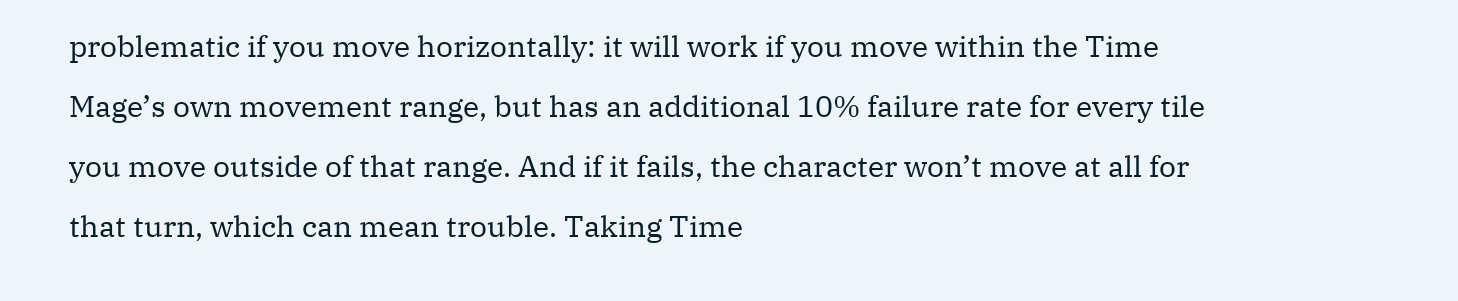problematic if you move horizontally: it will work if you move within the Time Mage’s own movement range, but has an additional 10% failure rate for every tile you move outside of that range. And if it fails, the character won’t move at all for that turn, which can mean trouble. Taking Time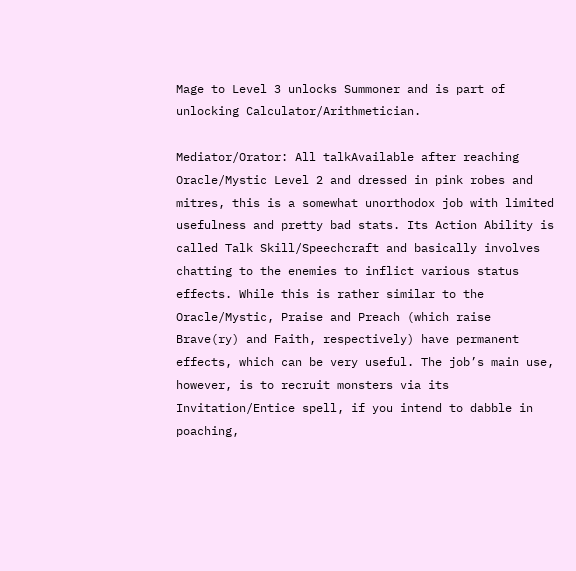Mage to Level 3 unlocks Summoner and is part of unlocking Calculator/Arithmetician.

Mediator/Orator: All talkAvailable after reaching Oracle/Mystic Level 2 and dressed in pink robes and mitres, this is a somewhat unorthodox job with limited usefulness and pretty bad stats. Its Action Ability is called Talk Skill/Speechcraft and basically involves chatting to the enemies to inflict various status effects. While this is rather similar to the Oracle/Mystic, Praise and Preach (which raise Brave(ry) and Faith, respectively) have permanent effects, which can be very useful. The job’s main use, however, is to recruit monsters via its Invitation/Entice spell, if you intend to dabble in poaching,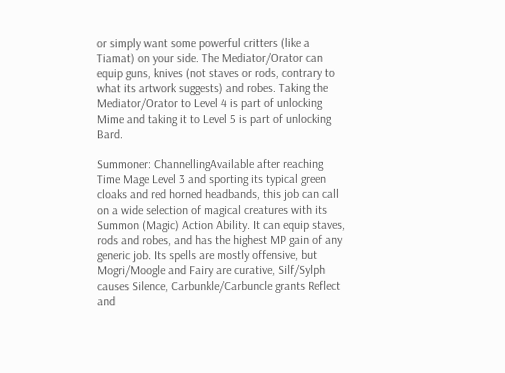or simply want some powerful critters (like a Tiamat) on your side. The Mediator/Orator can equip guns, knives (not staves or rods, contrary to what its artwork suggests) and robes. Taking the Mediator/Orator to Level 4 is part of unlocking Mime and taking it to Level 5 is part of unlocking Bard.

Summoner: ChannellingAvailable after reaching Time Mage Level 3 and sporting its typical green cloaks and red horned headbands, this job can call on a wide selection of magical creatures with its Summon (Magic) Action Ability. It can equip staves, rods and robes, and has the highest MP gain of any generic job. Its spells are mostly offensive, but Mogri/Moogle and Fairy are curative, Silf/Sylph causes Silence, Carbunkle/Carbuncle grants Reflect and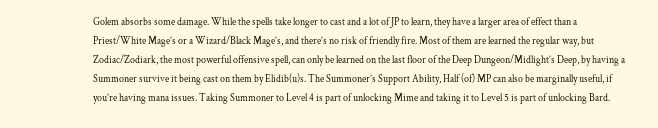Golem absorbs some damage. While the spells take longer to cast and a lot of JP to learn, they have a larger area of effect than a Priest/White Mage’s or a Wizard/Black Mage’s, and there’s no risk of friendly fire. Most of them are learned the regular way, but Zodiac/Zodiark, the most powerful offensive spell, can only be learned on the last floor of the Deep Dungeon/Midlight’s Deep, by having a Summoner survive it being cast on them by Elidib(u)s. The Summoner’s Support Ability, Half (of) MP can also be marginally useful, if you’re having mana issues. Taking Summoner to Level 4 is part of unlocking Mime and taking it to Level 5 is part of unlocking Bard.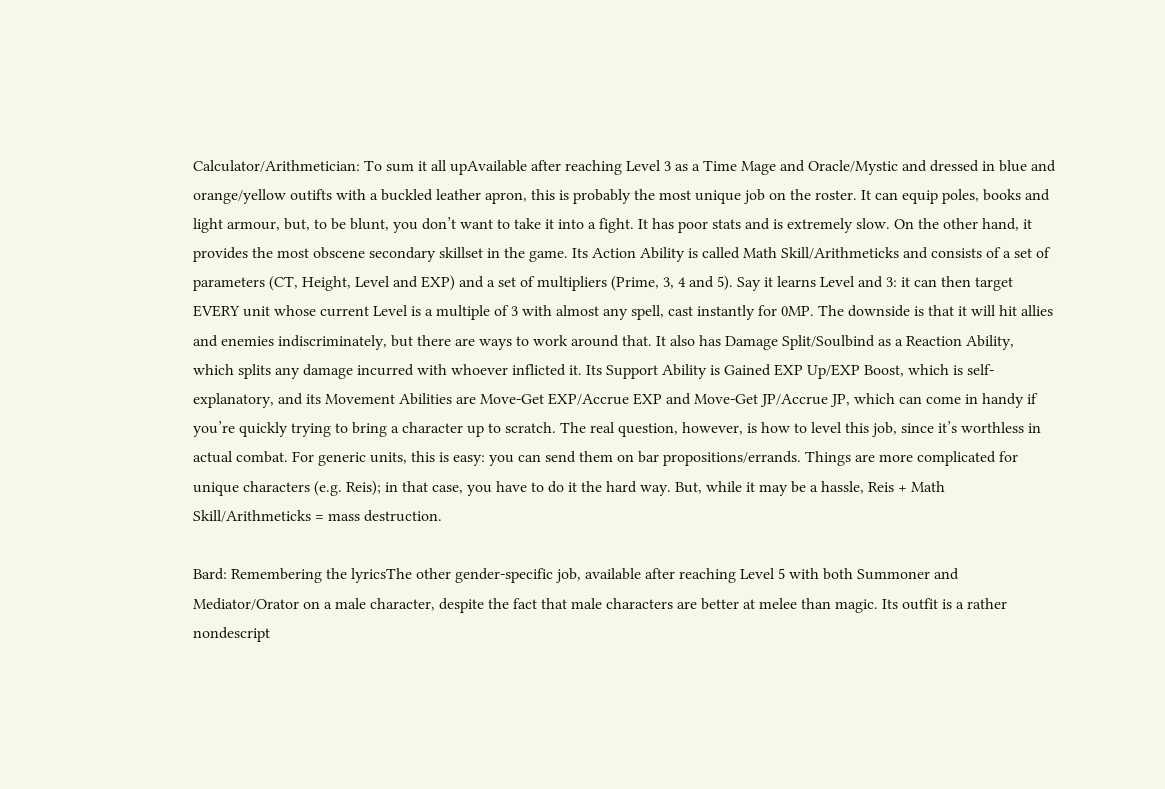Calculator/Arithmetician: To sum it all upAvailable after reaching Level 3 as a Time Mage and Oracle/Mystic and dressed in blue and orange/yellow outifts with a buckled leather apron, this is probably the most unique job on the roster. It can equip poles, books and light armour, but, to be blunt, you don’t want to take it into a fight. It has poor stats and is extremely slow. On the other hand, it provides the most obscene secondary skillset in the game. Its Action Ability is called Math Skill/Arithmeticks and consists of a set of parameters (CT, Height, Level and EXP) and a set of multipliers (Prime, 3, 4 and 5). Say it learns Level and 3: it can then target EVERY unit whose current Level is a multiple of 3 with almost any spell, cast instantly for 0MP. The downside is that it will hit allies and enemies indiscriminately, but there are ways to work around that. It also has Damage Split/Soulbind as a Reaction Ability, which splits any damage incurred with whoever inflicted it. Its Support Ability is Gained EXP Up/EXP Boost, which is self-explanatory, and its Movement Abilities are Move-Get EXP/Accrue EXP and Move-Get JP/Accrue JP, which can come in handy if you’re quickly trying to bring a character up to scratch. The real question, however, is how to level this job, since it’s worthless in actual combat. For generic units, this is easy: you can send them on bar propositions/errands. Things are more complicated for unique characters (e.g. Reis); in that case, you have to do it the hard way. But, while it may be a hassle, Reis + Math Skill/Arithmeticks = mass destruction.

Bard: Remembering the lyricsThe other gender-specific job, available after reaching Level 5 with both Summoner and Mediator/Orator on a male character, despite the fact that male characters are better at melee than magic. Its outfit is a rather nondescript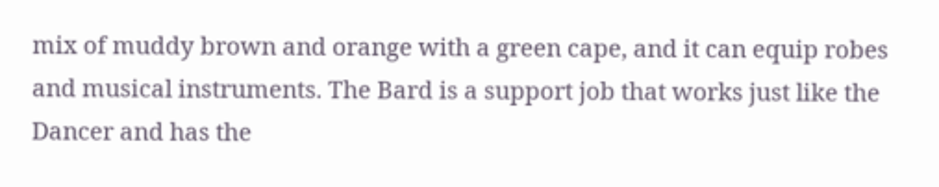mix of muddy brown and orange with a green cape, and it can equip robes and musical instruments. The Bard is a support job that works just like the Dancer and has the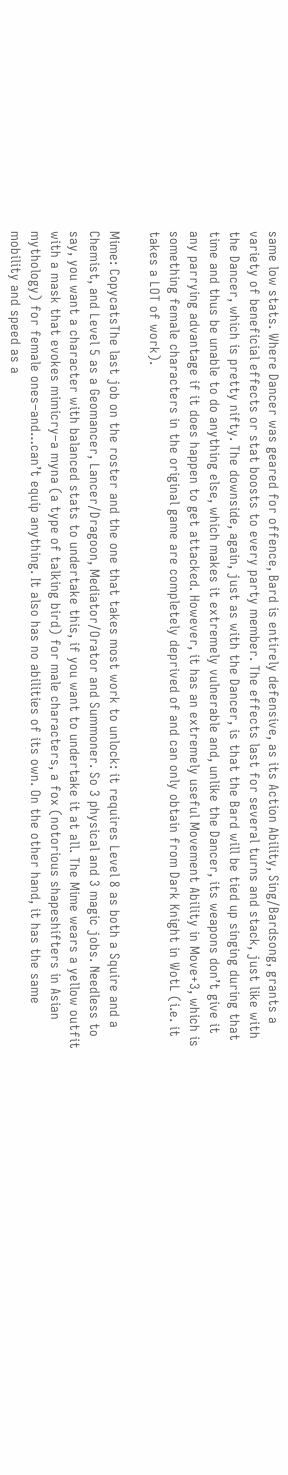same low stats. Where Dancer was geared for offence, Bard is entirely defensive, as its Action Ability, Sing/Bardsong, grants a variety of beneficial effects or stat boosts to every party member. The effects last for several turns and stack, just like with the Dancer, which is pretty nifty. The downside, again, just as with the Dancer, is that the Bard will be tied up singing during that time and thus be unable to do anything else, which makes it extremely vulnerable and, unlike the Dancer, its weapons don’t give it any parrying advantage if it does happen to get attacked. However, it has an extremely useful Movement Ability in Move+3, which is something female characters in the original game are completely deprived of and can only obtain from Dark Knight in WotL (i.e. it takes a LOT of work).

Mime: CopycatsThe last job on the roster and the one that takes most work to unlock: it requires Level 8 as both a Squire and a Chemist, and Level 5 as a Geomancer, Lancer/Dragoon, Mediator/Orator and Summoner. So 3 physical and 3 magic jobs. Needless to say, you want a character with balanced stats to undertake this, if you want to undertake it at all. The Mime wears a yellow outfit with a mask that evokes mimicry–a myna (a type of talking bird) for male characters, a fox (notorious shapeshifters in Asian mythology) for female ones–and…can’t equip anything. It also has no abilities of its own. On the other hand, it has the same mobility and speed as a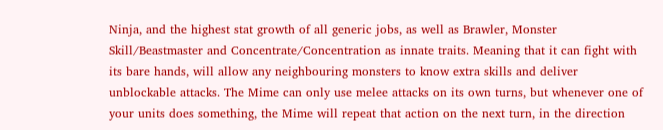Ninja, and the highest stat growth of all generic jobs, as well as Brawler, Monster Skill/Beastmaster and Concentrate/Concentration as innate traits. Meaning that it can fight with its bare hands, will allow any neighbouring monsters to know extra skills and deliver unblockable attacks. The Mime can only use melee attacks on its own turns, but whenever one of your units does something, the Mime will repeat that action on the next turn, in the direction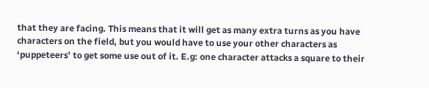that they are facing. This means that it will get as many extra turns as you have characters on the field, but you would have to use your other characters as ‘puppeteers’ to get some use out of it. E.g: one character attacks a square to their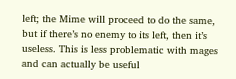left; the Mime will proceed to do the same, but if there’s no enemy to its left, then it’s useless. This is less problematic with mages and can actually be useful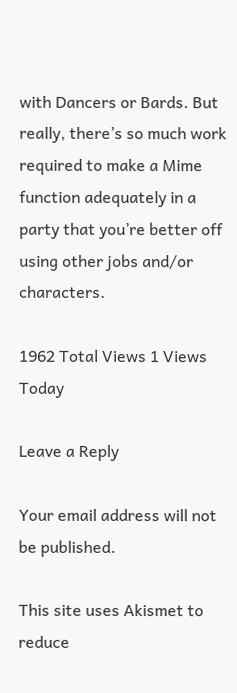with Dancers or Bards. But really, there’s so much work required to make a Mime function adequately in a party that you’re better off using other jobs and/or characters.

1962 Total Views 1 Views Today

Leave a Reply

Your email address will not be published.

This site uses Akismet to reduce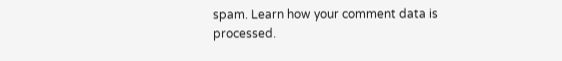spam. Learn how your comment data is processed.